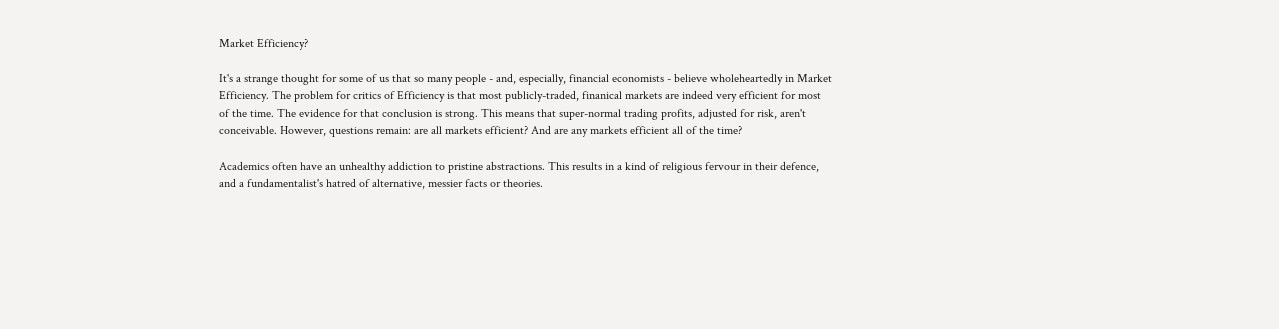Market Efficiency?

It's a strange thought for some of us that so many people - and, especially, financial economists - believe wholeheartedly in Market Efficiency. The problem for critics of Efficiency is that most publicly-traded, finanical markets are indeed very efficient for most of the time. The evidence for that conclusion is strong. This means that super-normal trading profits, adjusted for risk, aren't conceivable. However, questions remain: are all markets efficient? And are any markets efficient all of the time?

Academics often have an unhealthy addiction to pristine abstractions. This results in a kind of religious fervour in their defence, and a fundamentalist's hatred of alternative, messier facts or theories.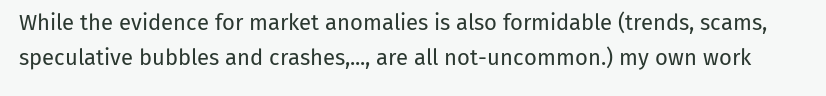While the evidence for market anomalies is also formidable (trends, scams, speculative bubbles and crashes,..., are all not-uncommon.) my own work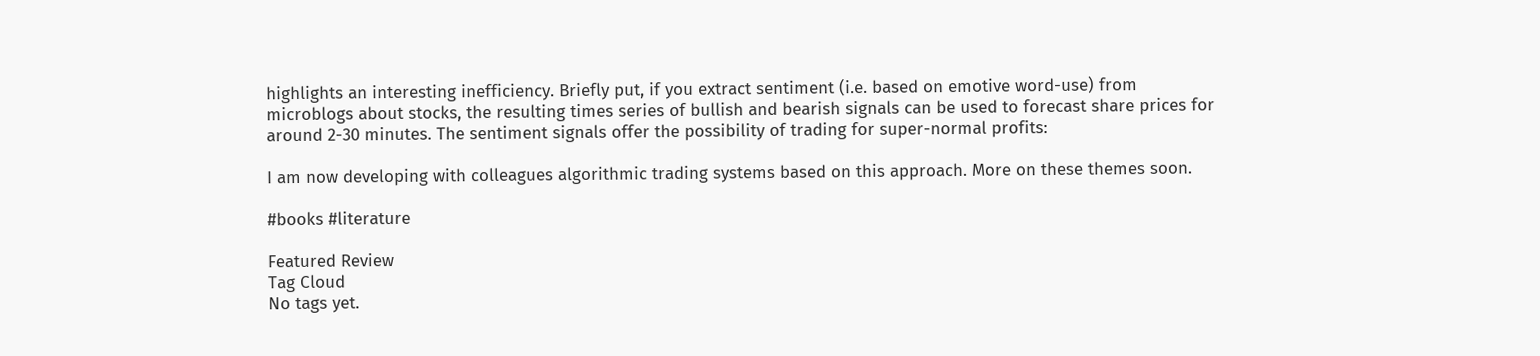highlights an interesting inefficiency. Briefly put, if you extract sentiment (i.e. based on emotive word-use) from microblogs about stocks, the resulting times series of bullish and bearish signals can be used to forecast share prices for around 2-30 minutes. The sentiment signals offer the possibility of trading for super-normal profits:

I am now developing with colleagues algorithmic trading systems based on this approach. More on these themes soon.

#books #literature

Featured Review
Tag Cloud
No tags yet.